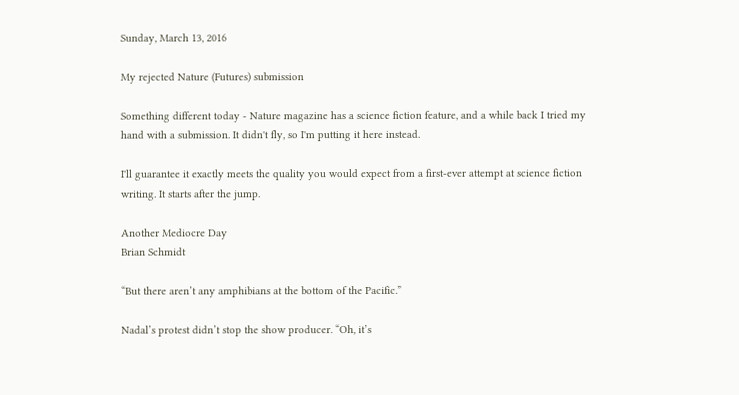Sunday, March 13, 2016

My rejected Nature (Futures) submission

Something different today - Nature magazine has a science fiction feature, and a while back I tried my hand with a submission. It didn't fly, so I'm putting it here instead.

I'll guarantee it exactly meets the quality you would expect from a first-ever attempt at science fiction writing. It starts after the jump.

Another Mediocre Day
Brian Schmidt

“But there aren’t any amphibians at the bottom of the Pacific.”

Nadal’s protest didn’t stop the show producer. “Oh, it’s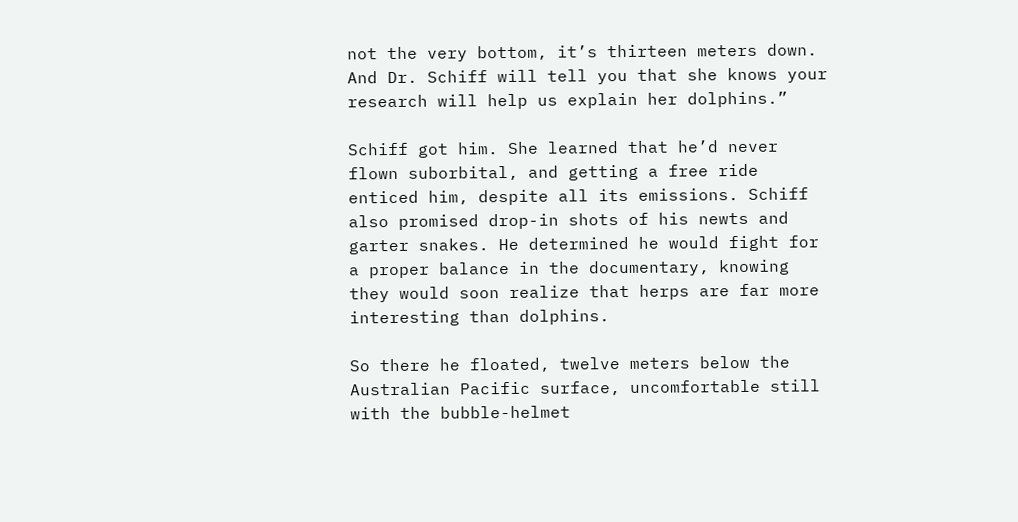not the very bottom, it’s thirteen meters down. And Dr. Schiff will tell you that she knows your research will help us explain her dolphins.”

Schiff got him. She learned that he’d never flown suborbital, and getting a free ride enticed him, despite all its emissions. Schiff also promised drop-in shots of his newts and garter snakes. He determined he would fight for a proper balance in the documentary, knowing they would soon realize that herps are far more interesting than dolphins.

So there he floated, twelve meters below the Australian Pacific surface, uncomfortable still with the bubble-helmet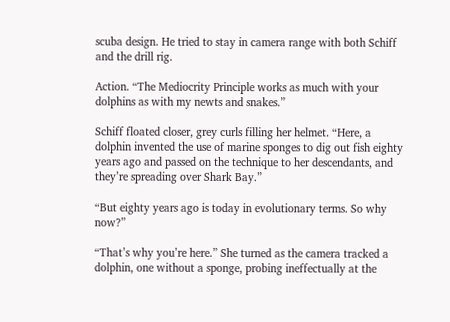scuba design. He tried to stay in camera range with both Schiff and the drill rig.

Action. “The Mediocrity Principle works as much with your dolphins as with my newts and snakes.”

Schiff floated closer, grey curls filling her helmet. “Here, a dolphin invented the use of marine sponges to dig out fish eighty years ago and passed on the technique to her descendants, and they’re spreading over Shark Bay.”

“But eighty years ago is today in evolutionary terms. So why now?”

“That’s why you’re here.” She turned as the camera tracked a dolphin, one without a sponge, probing ineffectually at the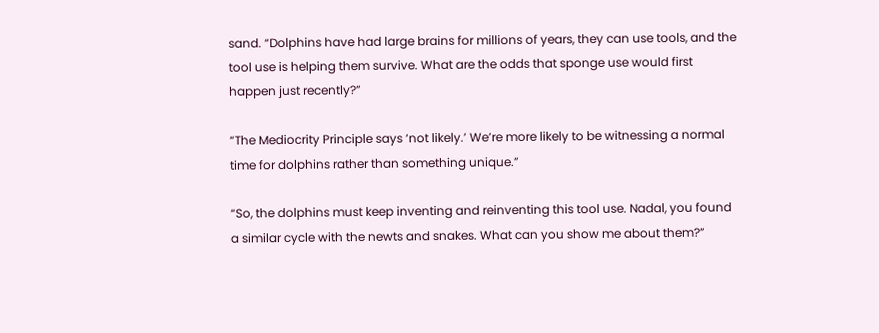sand. “Dolphins have had large brains for millions of years, they can use tools, and the tool use is helping them survive. What are the odds that sponge use would first happen just recently?”

“The Mediocrity Principle says ‘not likely.’ We’re more likely to be witnessing a normal time for dolphins rather than something unique.”

“So, the dolphins must keep inventing and reinventing this tool use. Nadal, you found a similar cycle with the newts and snakes. What can you show me about them?”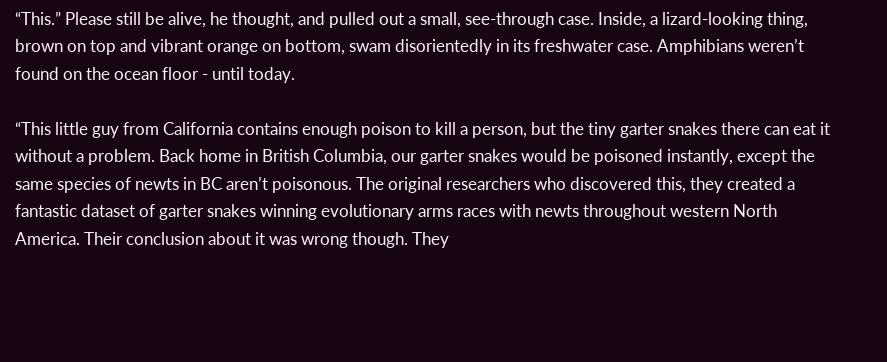“This.” Please still be alive, he thought, and pulled out a small, see-through case. Inside, a lizard-looking thing, brown on top and vibrant orange on bottom, swam disorientedly in its freshwater case. Amphibians weren’t found on the ocean floor - until today.

“This little guy from California contains enough poison to kill a person, but the tiny garter snakes there can eat it without a problem. Back home in British Columbia, our garter snakes would be poisoned instantly, except the same species of newts in BC aren’t poisonous. The original researchers who discovered this, they created a fantastic dataset of garter snakes winning evolutionary arms races with newts throughout western North America. Their conclusion about it was wrong though. They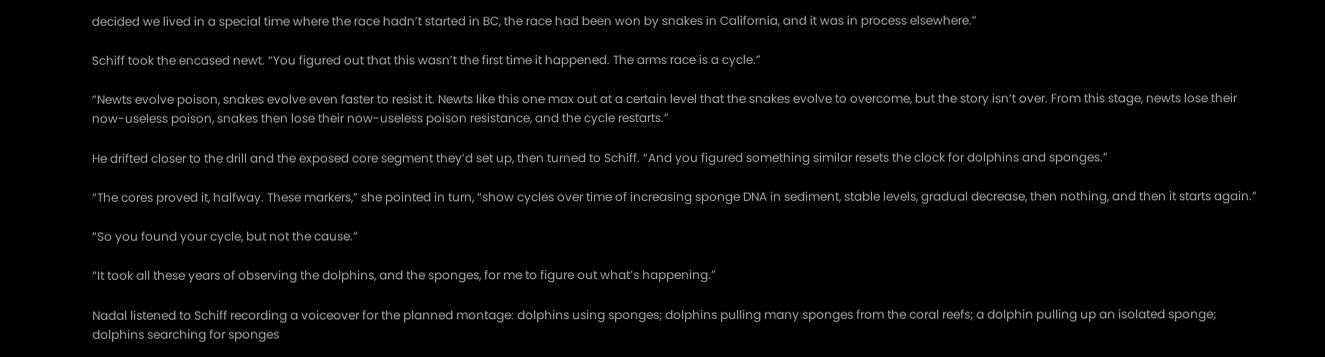decided we lived in a special time where the race hadn’t started in BC, the race had been won by snakes in California, and it was in process elsewhere.”

Schiff took the encased newt. “You figured out that this wasn’t the first time it happened. The arms race is a cycle.”

“Newts evolve poison, snakes evolve even faster to resist it. Newts like this one max out at a certain level that the snakes evolve to overcome, but the story isn’t over. From this stage, newts lose their now-useless poison, snakes then lose their now-useless poison resistance, and the cycle restarts.”

He drifted closer to the drill and the exposed core segment they’d set up, then turned to Schiff. “And you figured something similar resets the clock for dolphins and sponges.”

“The cores proved it, halfway. These markers,” she pointed in turn, “show cycles over time of increasing sponge DNA in sediment, stable levels, gradual decrease, then nothing, and then it starts again.”

“So you found your cycle, but not the cause.”

“It took all these years of observing the dolphins, and the sponges, for me to figure out what’s happening.”

Nadal listened to Schiff recording a voiceover for the planned montage: dolphins using sponges; dolphins pulling many sponges from the coral reefs; a dolphin pulling up an isolated sponge; dolphins searching for sponges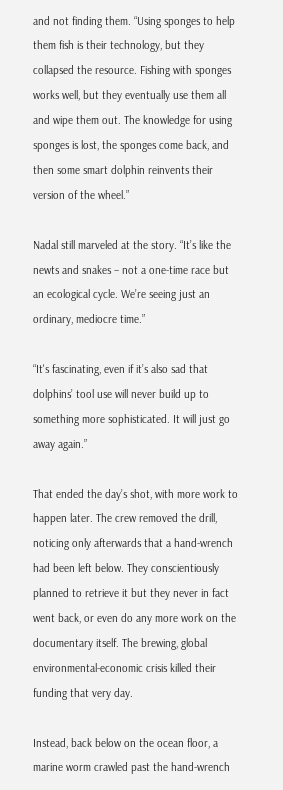and not finding them. “Using sponges to help them fish is their technology, but they collapsed the resource. Fishing with sponges works well, but they eventually use them all and wipe them out. The knowledge for using sponges is lost, the sponges come back, and then some smart dolphin reinvents their version of the wheel.”

Nadal still marveled at the story. “It’s like the newts and snakes – not a one-time race but an ecological cycle. We’re seeing just an ordinary, mediocre time.”

“It's fascinating, even if it’s also sad that dolphins’ tool use will never build up to something more sophisticated. It will just go away again.”

That ended the day’s shot, with more work to happen later. The crew removed the drill, noticing only afterwards that a hand-wrench had been left below. They conscientiously planned to retrieve it but they never in fact went back, or even do any more work on the documentary itself. The brewing, global environmental-economic crisis killed their funding that very day.

Instead, back below on the ocean floor, a marine worm crawled past the hand-wrench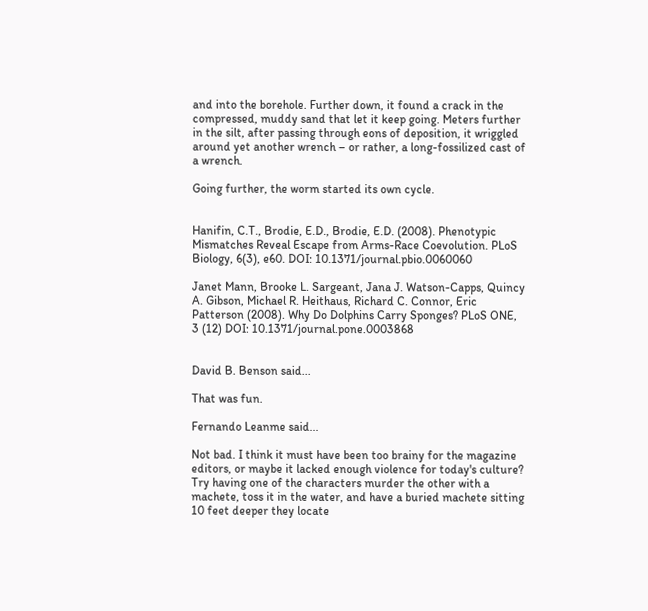and into the borehole. Further down, it found a crack in the compressed, muddy sand that let it keep going. Meters further in the silt, after passing through eons of deposition, it wriggled around yet another wrench – or rather, a long-fossilized cast of a wrench.

Going further, the worm started its own cycle.


Hanifin, C.T., Brodie, E.D., Brodie, E.D. (2008). Phenotypic Mismatches Reveal Escape from Arms-Race Coevolution. PLoS Biology, 6(3), e60. DOI: 10.1371/journal.pbio.0060060

Janet Mann, Brooke L. Sargeant, Jana J. Watson-Capps, Quincy A. Gibson, Michael R. Heithaus, Richard C. Connor, Eric Patterson (2008). Why Do Dolphins Carry Sponges? PLoS ONE, 3 (12) DOI: 10.1371/journal.pone.0003868


David B. Benson said...

That was fun.

Fernando Leanme said...

Not bad. I think it must have been too brainy for the magazine editors, or maybe it lacked enough violence for today's culture? Try having one of the characters murder the other with a machete, toss it in the water, and have a buried machete sitting 10 feet deeper they locate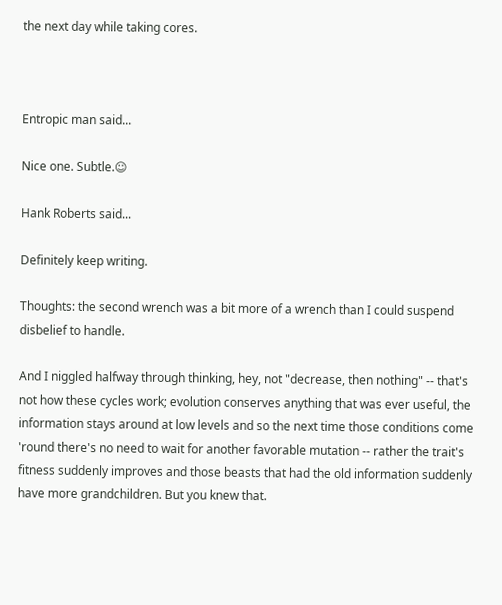the next day while taking cores.



Entropic man said...

Nice one. Subtle.☺

Hank Roberts said...

Definitely keep writing.

Thoughts: the second wrench was a bit more of a wrench than I could suspend disbelief to handle.

And I niggled halfway through thinking, hey, not "decrease, then nothing" -- that's not how these cycles work; evolution conserves anything that was ever useful, the information stays around at low levels and so the next time those conditions come 'round there's no need to wait for another favorable mutation -- rather the trait's fitness suddenly improves and those beasts that had the old information suddenly have more grandchildren. But you knew that.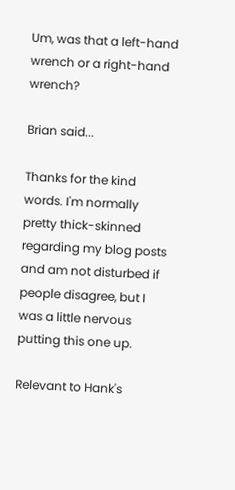Um, was that a left-hand wrench or a right-hand wrench?

Brian said...

Thanks for the kind words. I'm normally pretty thick-skinned regarding my blog posts and am not disturbed if people disagree, but I was a little nervous putting this one up.

Relevant to Hank's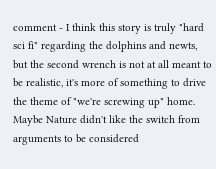comment - I think this story is truly "hard sci fi" regarding the dolphins and newts, but the second wrench is not at all meant to be realistic, it's more of something to drive the theme of "we're screwing up" home. Maybe Nature didn't like the switch from arguments to be considered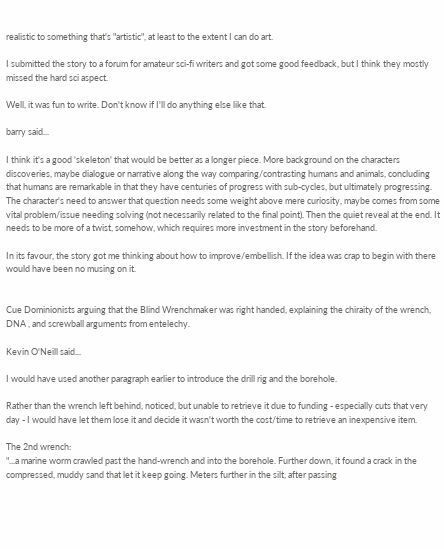realistic to something that's "artistic", at least to the extent I can do art.

I submitted the story to a forum for amateur sci-fi writers and got some good feedback, but I think they mostly missed the hard sci aspect.

Well, it was fun to write. Don't know if I'll do anything else like that.

barry said...

I think it's a good 'skeleton' that would be better as a longer piece. More background on the characters discoveries, maybe dialogue or narrative along the way comparing/contrasting humans and animals, concluding that humans are remarkable in that they have centuries of progress with sub-cycles, but ultimately progressing. The character's need to answer that question needs some weight above mere curiosity, maybe comes from some vital problem/issue needing solving (not necessarily related to the final point). Then the quiet reveal at the end. It needs to be more of a twist, somehow, which requires more investment in the story beforehand.

In its favour, the story got me thinking about how to improve/embellish. If the idea was crap to begin with there would have been no musing on it.


Cue Dominionists arguing that the Blind Wrenchmaker was right handed, explaining the chiraity of the wrench, DNA , and screwball arguments from entelechy.

Kevin O'Neill said...

I would have used another paragraph earlier to introduce the drill rig and the borehole.

Rather than the wrench left behind, noticed, but unable to retrieve it due to funding - especially cuts that very day - I would have let them lose it and decide it wasn't worth the cost/time to retrieve an inexpensive item.

The 2nd wrench:
"...a marine worm crawled past the hand-wrench and into the borehole. Further down, it found a crack in the compressed, muddy sand that let it keep going. Meters further in the silt, after passing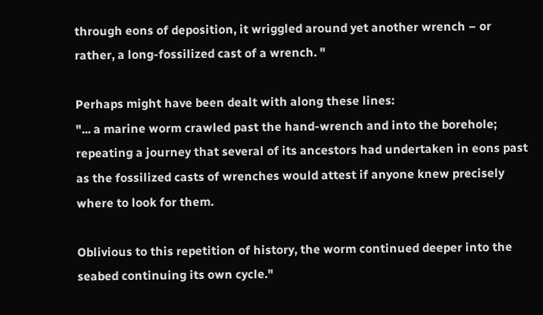through eons of deposition, it wriggled around yet another wrench – or rather, a long-fossilized cast of a wrench. "

Perhaps might have been dealt with along these lines:
"... a marine worm crawled past the hand-wrench and into the borehole; repeating a journey that several of its ancestors had undertaken in eons past as the fossilized casts of wrenches would attest if anyone knew precisely where to look for them.

Oblivious to this repetition of history, the worm continued deeper into the seabed continuing its own cycle."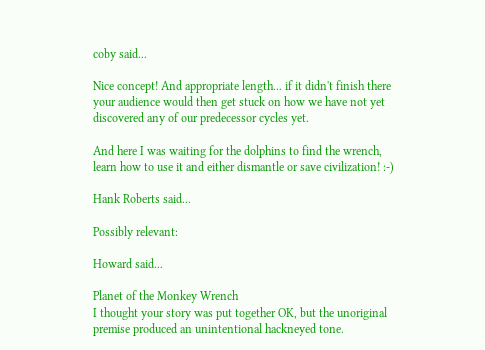coby said...

Nice concept! And appropriate length... if it didn't finish there your audience would then get stuck on how we have not yet discovered any of our predecessor cycles yet.

And here I was waiting for the dolphins to find the wrench, learn how to use it and either dismantle or save civilization! :-)

Hank Roberts said...

Possibly relevant:

Howard said...

Planet of the Monkey Wrench
I thought your story was put together OK, but the unoriginal premise produced an unintentional hackneyed tone.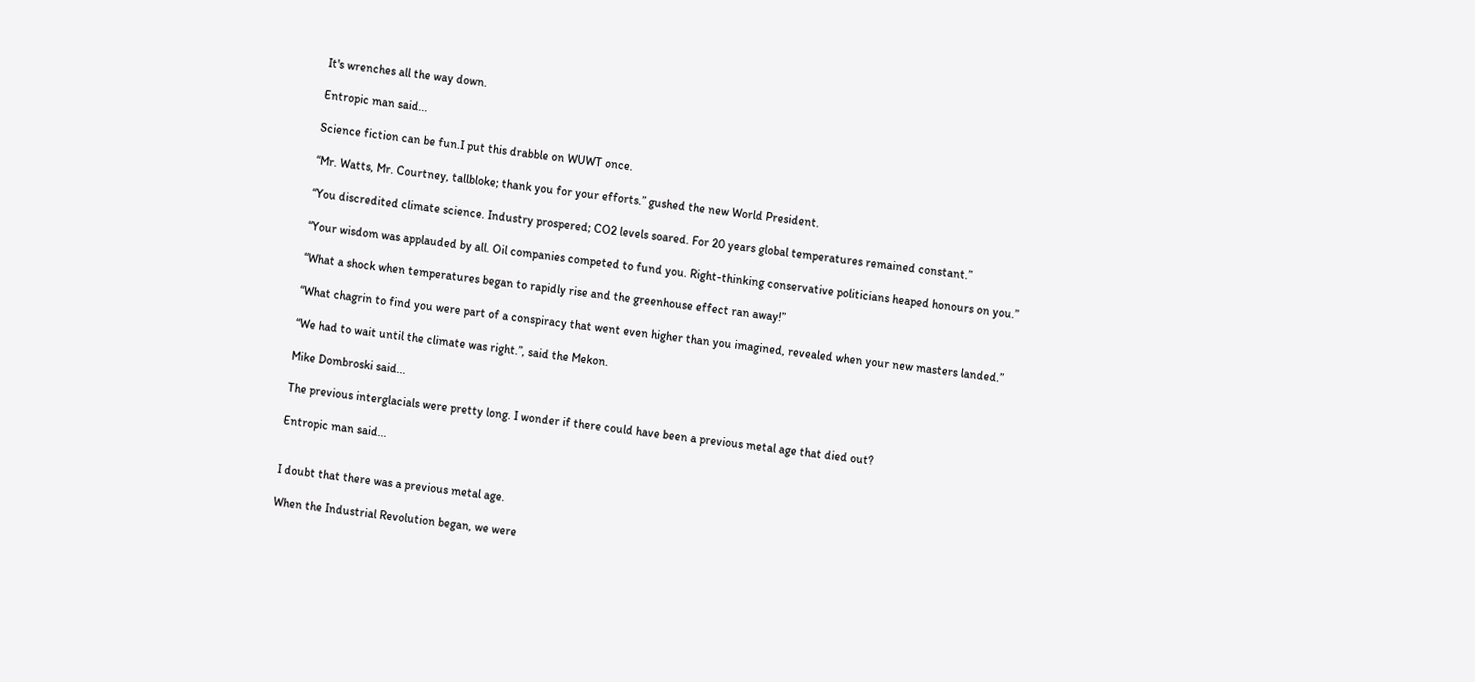It's wrenches all the way down.

Entropic man said...

Science fiction can be fun.I put this drabble on WUWT once.

“Mr. Watts, Mr. Courtney, tallbloke; thank you for your efforts.” gushed the new World President.

“You discredited climate science. Industry prospered; CO2 levels soared. For 20 years global temperatures remained constant.”

“Your wisdom was applauded by all. Oil companies competed to fund you. Right-thinking conservative politicians heaped honours on you.”

“What a shock when temperatures began to rapidly rise and the greenhouse effect ran away!”

“What chagrin to find you were part of a conspiracy that went even higher than you imagined, revealed when your new masters landed.”

“We had to wait until the climate was right.”, said the Mekon.

Mike Dombroski said...

The previous interglacials were pretty long. I wonder if there could have been a previous metal age that died out?

Entropic man said...


I doubt that there was a previous metal age.

When the Industrial Revolution began, we were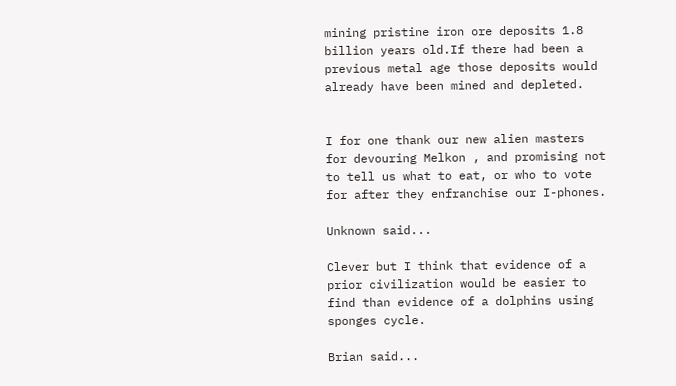mining pristine iron ore deposits 1.8 billion years old.If there had been a previous metal age those deposits would already have been mined and depleted.


I for one thank our new alien masters for devouring Melkon , and promising not to tell us what to eat, or who to vote for after they enfranchise our I-phones.

Unknown said...

Clever but I think that evidence of a prior civilization would be easier to find than evidence of a dolphins using sponges cycle.

Brian said...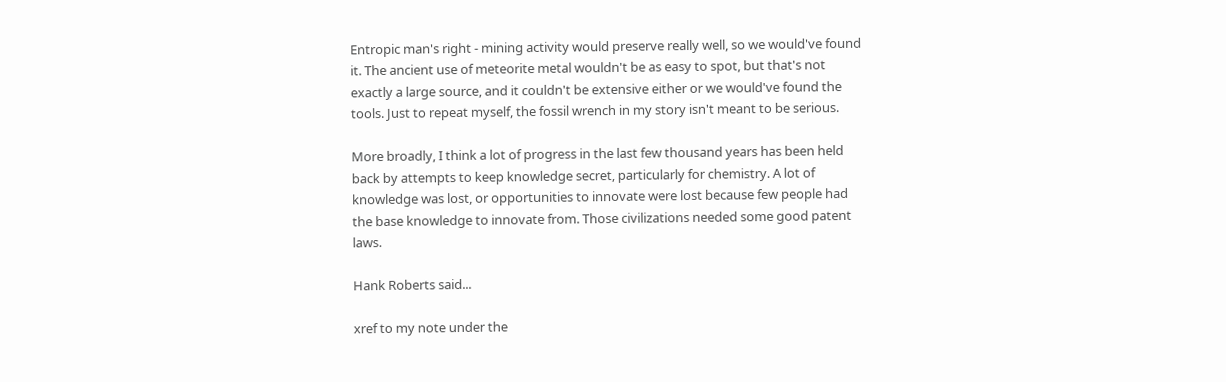Entropic man's right - mining activity would preserve really well, so we would've found it. The ancient use of meteorite metal wouldn't be as easy to spot, but that's not exactly a large source, and it couldn't be extensive either or we would've found the tools. Just to repeat myself, the fossil wrench in my story isn't meant to be serious.

More broadly, I think a lot of progress in the last few thousand years has been held back by attempts to keep knowledge secret, particularly for chemistry. A lot of knowledge was lost, or opportunities to innovate were lost because few people had the base knowledge to innovate from. Those civilizations needed some good patent laws.

Hank Roberts said...

xref to my note under the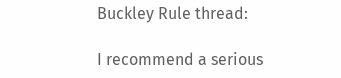Buckley Rule thread:

I recommend a serious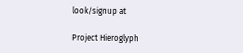look/signup at

Project Hieroglyph